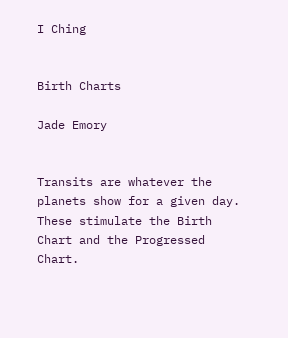I Ching


Birth Charts

Jade Emory


Transits are whatever the planets show for a given day. These stimulate the Birth Chart and the Progressed Chart.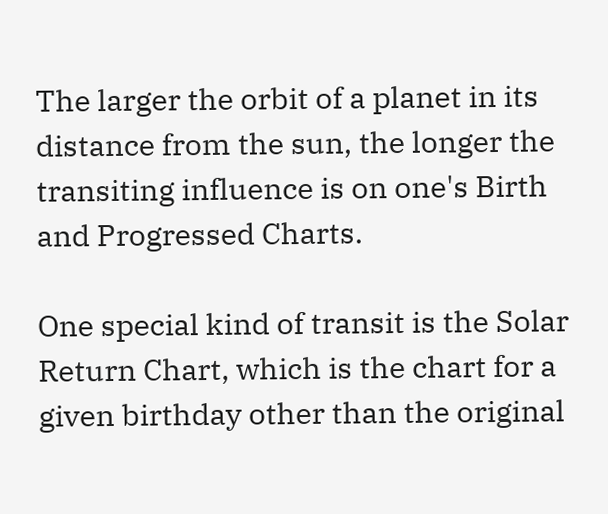The larger the orbit of a planet in its distance from the sun, the longer the transiting influence is on one's Birth and Progressed Charts.

One special kind of transit is the Solar Return Chart, which is the chart for a given birthday other than the original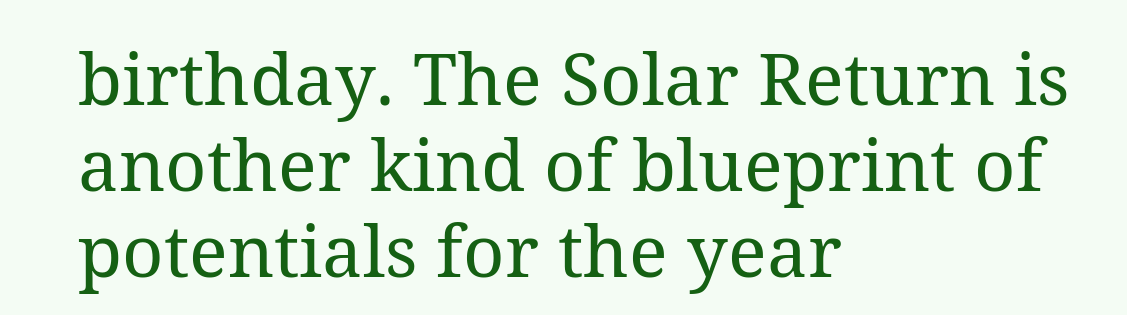birthday. The Solar Return is another kind of blueprint of potentials for the year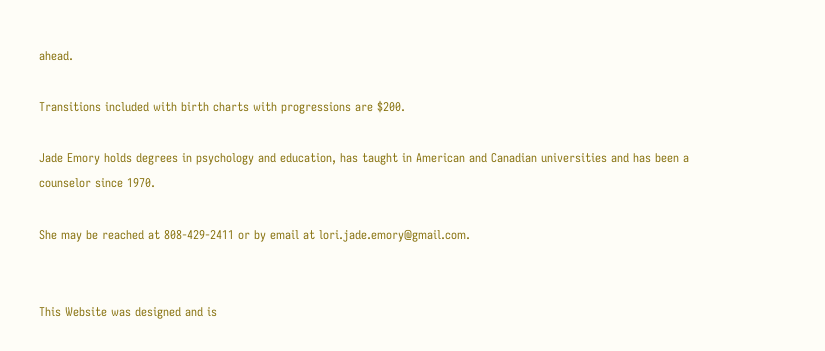ahead.

Transitions included with birth charts with progressions are $200.

Jade Emory holds degrees in psychology and education, has taught in American and Canadian universities and has been a counselor since 1970.

She may be reached at 808-429-2411 or by email at lori.jade.emory@gmail.com.


This Website was designed and is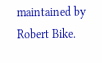maintained by Robert Bike.